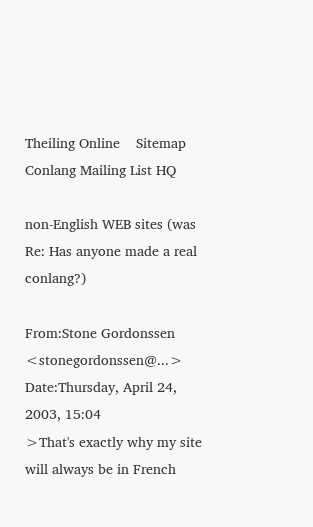Theiling Online    Sitemap    Conlang Mailing List HQ

non-English WEB sites (was Re: Has anyone made a real conlang?)

From:Stone Gordonssen <stonegordonssen@...>
Date:Thursday, April 24, 2003, 15:04
>That's exactly why my site will always be in French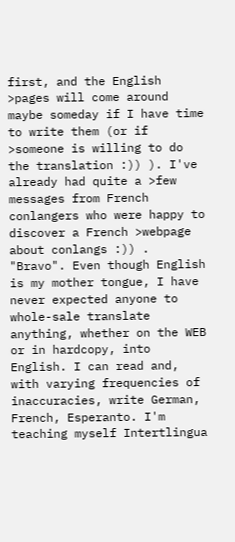first, and the English >pages will come around maybe someday if I have time to write them (or if >someone is willing to do the translation :)) ). I've already had quite a >few messages from French conlangers who were happy to discover a French >webpage about conlangs :)) .
"Bravo". Even though English is my mother tongue, I have never expected anyone to whole-sale translate anything, whether on the WEB or in hardcopy, into English. I can read and, with varying frequencies of inaccuracies, write German, French, Esperanto. I'm teaching myself Intertlingua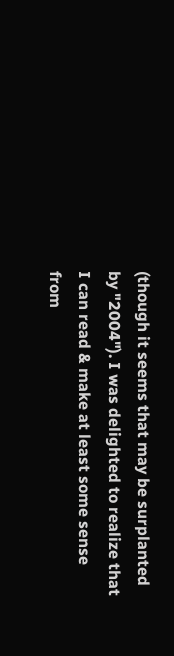(though it seems that may be surplanted by "2004"). I was delighted to realize that I can read & make at least some sense from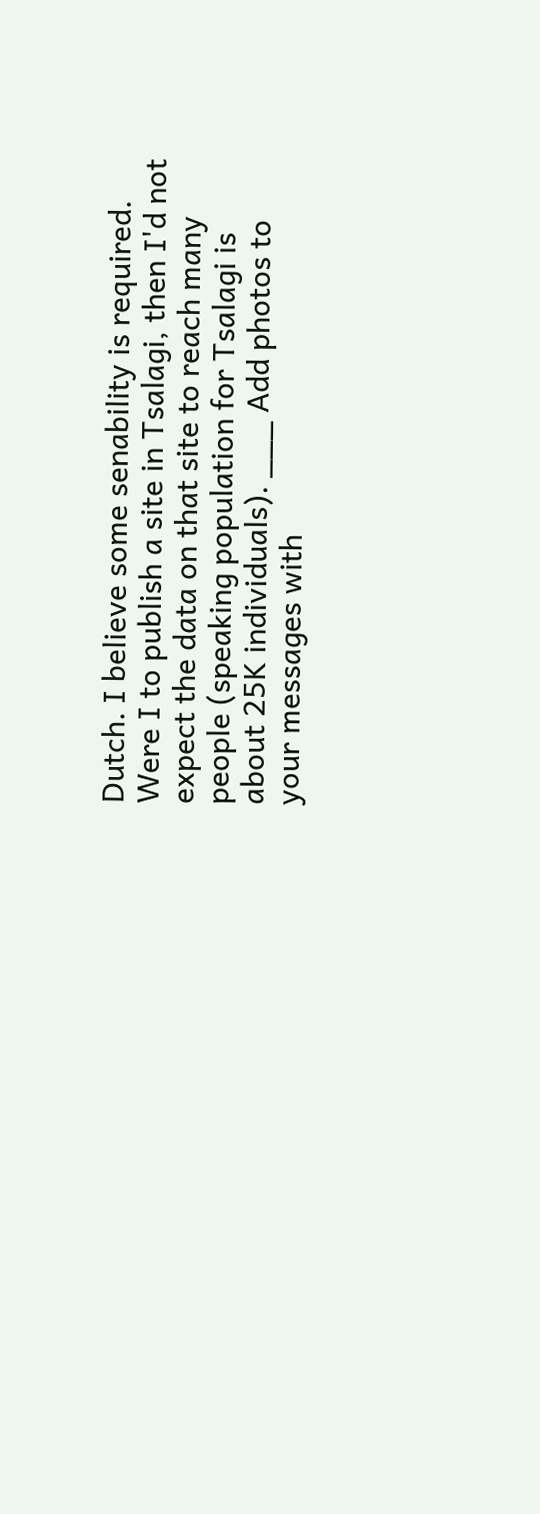Dutch. I believe some senability is required. Were I to publish a site in Tsalagi, then I'd not expect the data on that site to reach many people (speaking population for Tsalagi is about 25K individuals). ___ Add photos to your messages with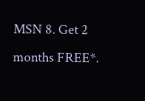MSN 8. Get 2 months FREE*.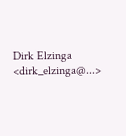Dirk Elzinga <dirk_elzinga@...>